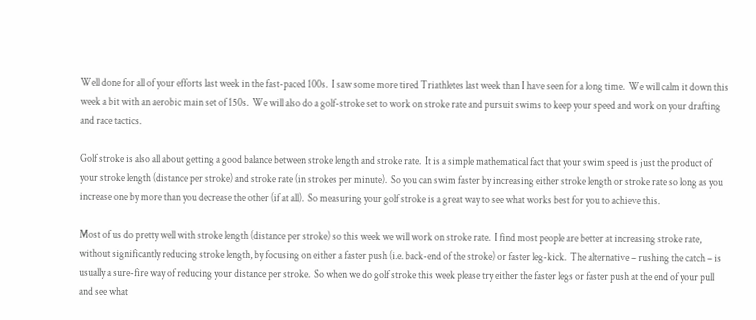Well done for all of your efforts last week in the fast-paced 100s.  I saw some more tired Triathletes last week than I have seen for a long time.  We will calm it down this week a bit with an aerobic main set of 150s.  We will also do a golf-stroke set to work on stroke rate and pursuit swims to keep your speed and work on your drafting and race tactics.

Golf stroke is also all about getting a good balance between stroke length and stroke rate.  It is a simple mathematical fact that your swim speed is just the product of your stroke length (distance per stroke) and stroke rate (in strokes per minute).  So you can swim faster by increasing either stroke length or stroke rate so long as you increase one by more than you decrease the other (if at all).  So measuring your golf stroke is a great way to see what works best for you to achieve this.

Most of us do pretty well with stroke length (distance per stroke) so this week we will work on stroke rate.  I find most people are better at increasing stroke rate, without significantly reducing stroke length, by focusing on either a faster push (i.e. back-end of the stroke) or faster leg-kick.  The alternative – rushing the catch – is usually a sure-fire way of reducing your distance per stroke.  So when we do golf stroke this week please try either the faster legs or faster push at the end of your pull and see what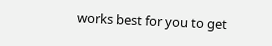works best for you to get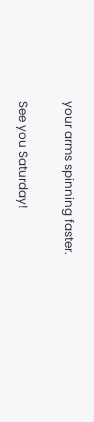your arms spinning faster.

See you Saturday!